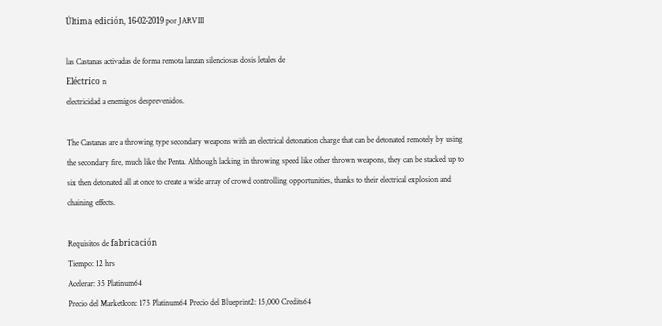Última edición, 16-02-2019 por JARVIII

las Castanas activadas de forma remota lanzan silenciosas dosis letales de
Eléctrico n
electricidad a enemigos desprevenidos.

The Castanas are a throwing type secondary weapons with an electrical detonation charge that can be detonated remotely by using the secondary fire, much like the Penta. Although lacking in throwing speed like other thrown weapons, they can be stacked up to six then detonated all at once to create a wide array of crowd controlling opportunities, thanks to their electrical explosion and chaining effects.

Requisitos de fabricación
Tiempo: 12 hrs
Acelerar: 35 Platinum64
Precio del MarketIcon: 175 Platinum64 Precio del Blueprint2: 15,000 Credits64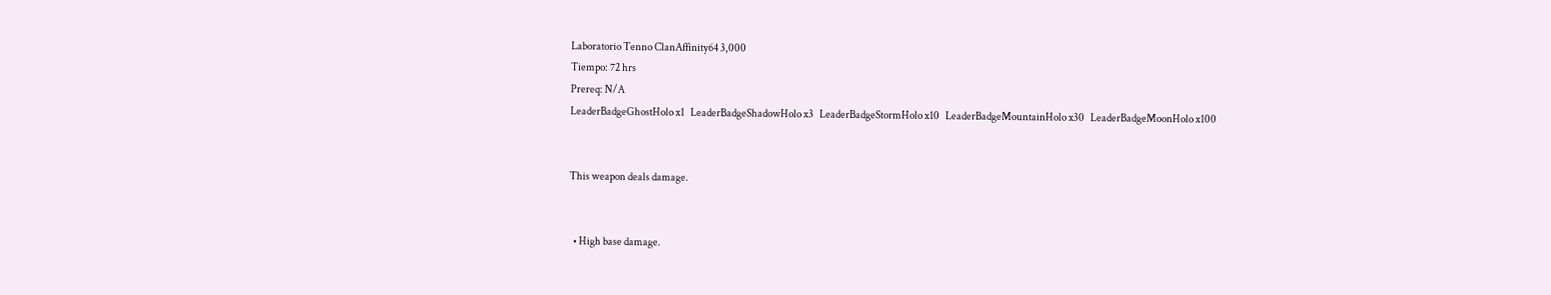Laboratorio Tenno ClanAffinity64 3,000
Tiempo: 72 hrs
Prereq: N/A
LeaderBadgeGhostHolo x1   LeaderBadgeShadowHolo x3   LeaderBadgeStormHolo x10   LeaderBadgeMountainHolo x30   LeaderBadgeMoonHolo x100


This weapon deals damage.


  • High base damage.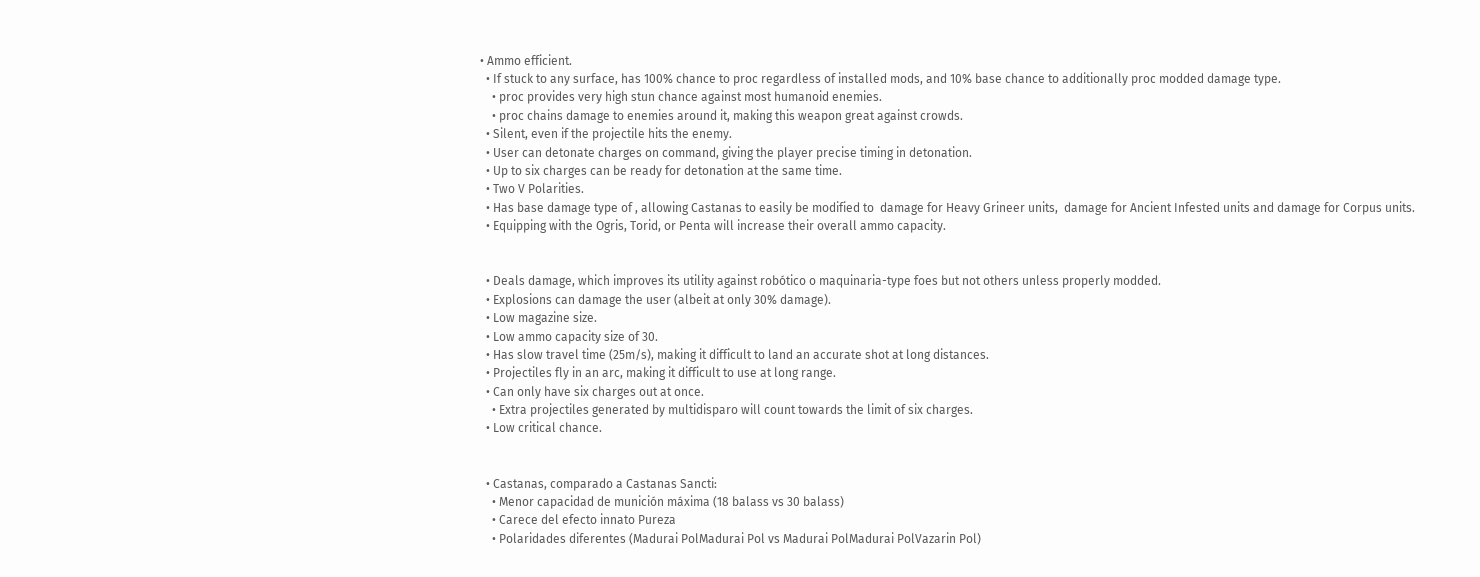• Ammo efficient.
  • If stuck to any surface, has 100% chance to proc regardless of installed mods, and 10% base chance to additionally proc modded damage type.
    • proc provides very high stun chance against most humanoid enemies.
    • proc chains damage to enemies around it, making this weapon great against crowds.
  • Silent, even if the projectile hits the enemy.
  • User can detonate charges on command, giving the player precise timing in detonation.
  • Up to six charges can be ready for detonation at the same time.
  • Two V Polarities.
  • Has base damage type of , allowing Castanas to easily be modified to  damage for Heavy Grineer units,  damage for Ancient Infested units and damage for Corpus units.
  • Equipping with the Ogris, Torid, or Penta will increase their overall ammo capacity.


  • Deals damage, which improves its utility against robótico o maquinaria-type foes but not others unless properly modded.
  • Explosions can damage the user (albeit at only 30% damage).
  • Low magazine size.
  • Low ammo capacity size of 30.
  • Has slow travel time (25m/s), making it difficult to land an accurate shot at long distances.
  • Projectiles fly in an arc, making it difficult to use at long range.
  • Can only have six charges out at once.
    • Extra projectiles generated by multidisparo will count towards the limit of six charges.
  • Low critical chance.


  • Castanas, comparado a Castanas Sancti:
    • Menor capacidad de munición máxima (18 balass vs 30 balass)
    • Carece del efecto innato Pureza
    • Polaridades diferentes (Madurai PolMadurai Pol vs Madurai PolMadurai PolVazarin Pol)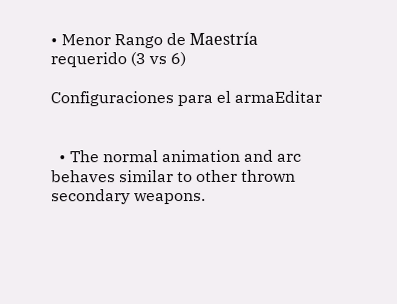• Menor Rango de Maestría requerido (3 vs 6)

Configuraciones para el armaEditar


  • The normal animation and arc behaves similar to other thrown secondary weapons.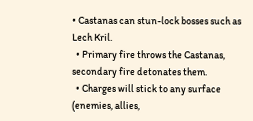• Castanas can stun-lock bosses such as Lech Kril.
  • Primary fire throws the Castanas, secondary fire detonates them.
  • Charges will stick to any surface (enemies, allies,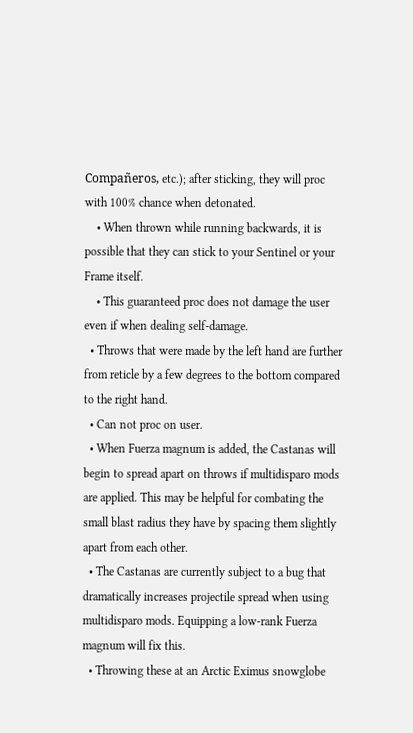Compañeros, etc.); after sticking, they will proc with 100% chance when detonated.
    • When thrown while running backwards, it is possible that they can stick to your Sentinel or your Frame itself.
    • This guaranteed proc does not damage the user even if when dealing self-damage.
  • Throws that were made by the left hand are further from reticle by a few degrees to the bottom compared to the right hand.
  • Can not proc on user.
  • When Fuerza magnum is added, the Castanas will begin to spread apart on throws if multidisparo mods are applied. This may be helpful for combating the small blast radius they have by spacing them slightly apart from each other.
  • The Castanas are currently subject to a bug that dramatically increases projectile spread when using multidisparo mods. Equipping a low-rank Fuerza magnum will fix this.
  • Throwing these at an Arctic Eximus snowglobe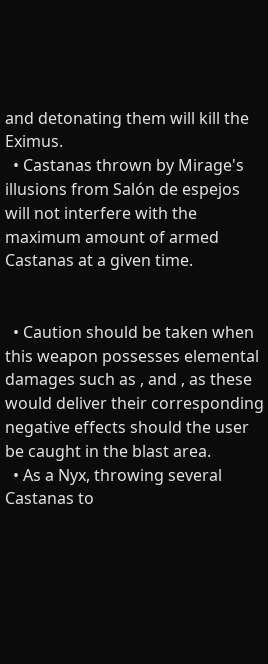and detonating them will kill the Eximus.
  • Castanas thrown by Mirage's illusions from Salón de espejos will not interfere with the maximum amount of armed Castanas at a given time.


  • Caution should be taken when this weapon possesses elemental damages such as , and , as these would deliver their corresponding negative effects should the user be caught in the blast area.
  • As a Nyx, throwing several Castanas to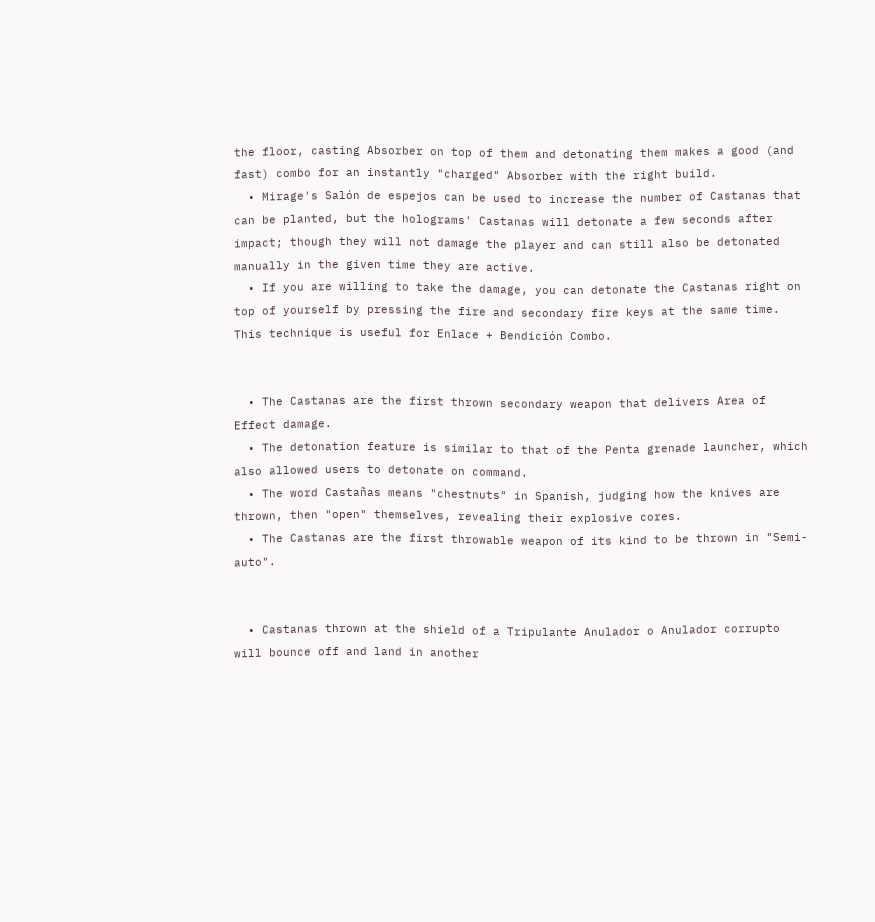the floor, casting Absorber on top of them and detonating them makes a good (and fast) combo for an instantly "charged" Absorber with the right build.
  • Mirage's Salón de espejos can be used to increase the number of Castanas that can be planted, but the holograms' Castanas will detonate a few seconds after impact; though they will not damage the player and can still also be detonated manually in the given time they are active.
  • If you are willing to take the damage, you can detonate the Castanas right on top of yourself by pressing the fire and secondary fire keys at the same time. This technique is useful for Enlace + Bendición Combo.


  • The Castanas are the first thrown secondary weapon that delivers Area of Effect damage.
  • The detonation feature is similar to that of the Penta grenade launcher, which also allowed users to detonate on command.
  • The word Castañas means "chestnuts" in Spanish, judging how the knives are thrown, then "open" themselves, revealing their explosive cores.
  • The Castanas are the first throwable weapon of its kind to be thrown in "Semi-auto".


  • Castanas thrown at the shield of a Tripulante Anulador o Anulador corrupto will bounce off and land in another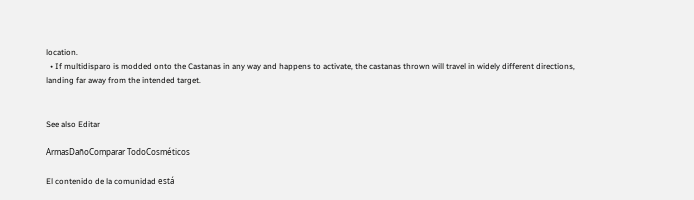location.
  • If multidisparo is modded onto the Castanas in any way and happens to activate, the castanas thrown will travel in widely different directions, landing far away from the intended target.


See also Editar

ArmasDañoComparar TodoCosméticos

El contenido de la comunidad está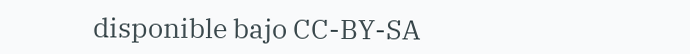disponible bajo CC-BY-SA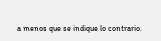a menos que se indique lo contrario.